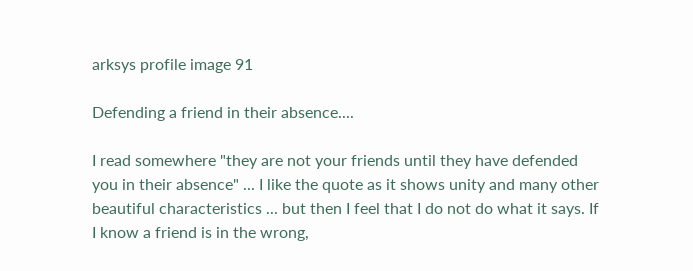arksys profile image 91

Defending a friend in their absence....

I read somewhere "they are not your friends until they have defended you in their absence" ... I like the quote as it shows unity and many other beautiful characteristics ... but then I feel that I do not do what it says. If I know a friend is in the wrong,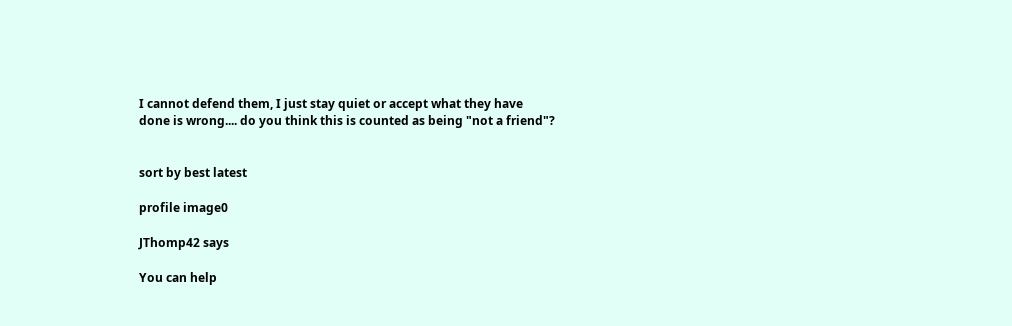I cannot defend them, I just stay quiet or accept what they have done is wrong.... do you think this is counted as being "not a friend"?


sort by best latest

profile image0

JThomp42 says

You can help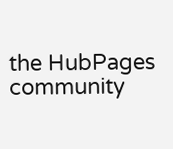the HubPages community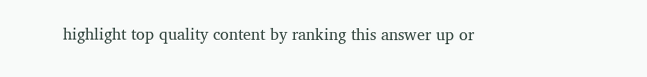highlight top quality content by ranking this answer up or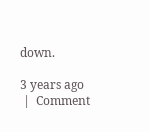down.

3 years ago
 |  Comment